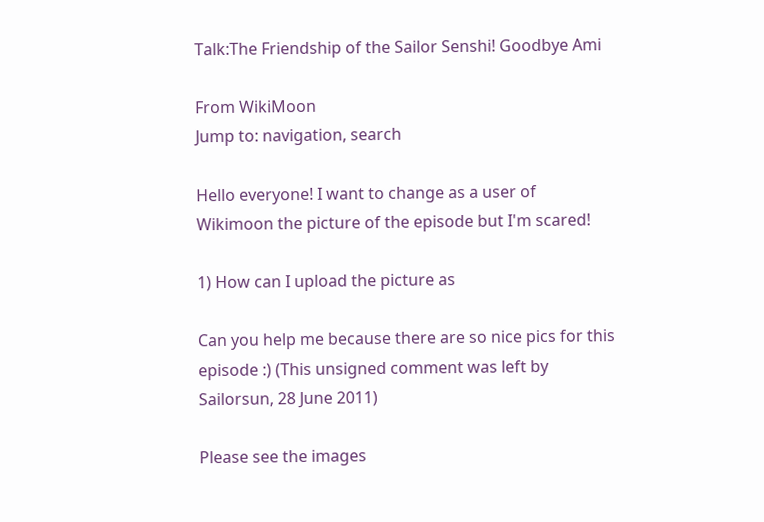Talk:The Friendship of the Sailor Senshi! Goodbye Ami

From WikiMoon
Jump to: navigation, search

Hello everyone! I want to change as a user of Wikimoon the picture of the episode but I'm scared!

1) How can I upload the picture as

Can you help me because there are so nice pics for this episode :) (This unsigned comment was left by Sailorsun, 28 June 2011)

Please see the images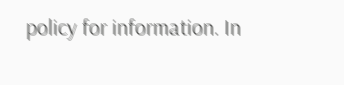policy for information. In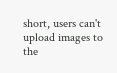short, users can't upload images to the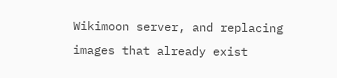Wikimoon server, and replacing images that already exist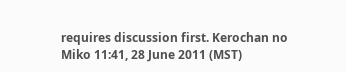requires discussion first. Kerochan no Miko 11:41, 28 June 2011 (MST)